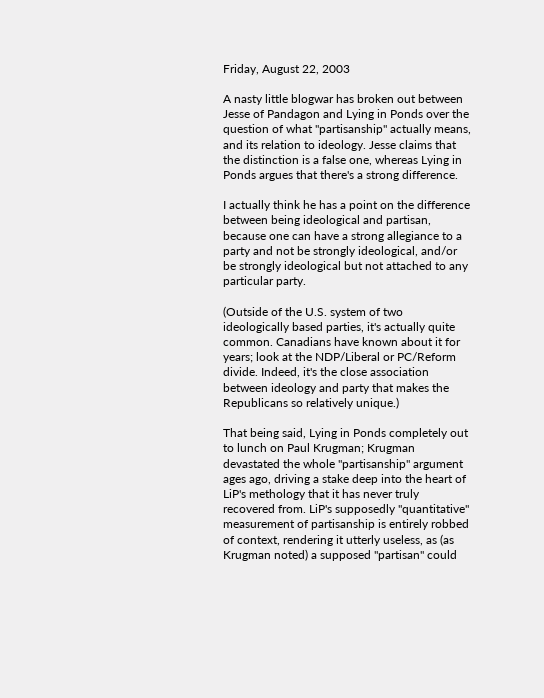Friday, August 22, 2003

A nasty little blogwar has broken out between Jesse of Pandagon and Lying in Ponds over the question of what "partisanship" actually means, and its relation to ideology. Jesse claims that the distinction is a false one, whereas Lying in Ponds argues that there's a strong difference.

I actually think he has a point on the difference between being ideological and partisan, because one can have a strong allegiance to a party and not be strongly ideological, and/or be strongly ideological but not attached to any particular party.

(Outside of the U.S. system of two ideologically based parties, it's actually quite common. Canadians have known about it for years; look at the NDP/Liberal or PC/Reform divide. Indeed, it's the close association between ideology and party that makes the Republicans so relatively unique.)

That being said, Lying in Ponds completely out to lunch on Paul Krugman; Krugman devastated the whole "partisanship" argument ages ago, driving a stake deep into the heart of LiP's methology that it has never truly recovered from. LiP's supposedly "quantitative" measurement of partisanship is entirely robbed of context, rendering it utterly useless, as (as Krugman noted) a supposed "partisan" could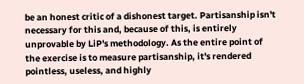be an honest critic of a dishonest target. Partisanship isn't necessary for this and, because of this, is entirely unprovable by LiP's methodology. As the entire point of the exercise is to measure partisanship, it's rendered pointless, useless, and highly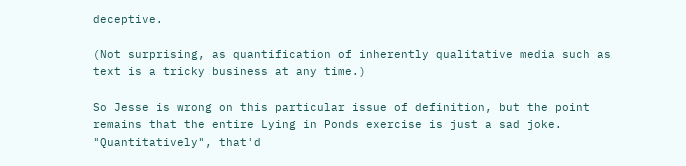deceptive.

(Not surprising, as quantification of inherently qualitative media such as text is a tricky business at any time.)

So Jesse is wrong on this particular issue of definition, but the point remains that the entire Lying in Ponds exercise is just a sad joke. "Quantitatively", that'd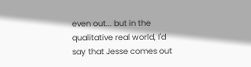even out... but in the qualitative real world, I'd say that Jesse comes out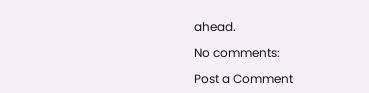ahead.

No comments:

Post a Comment